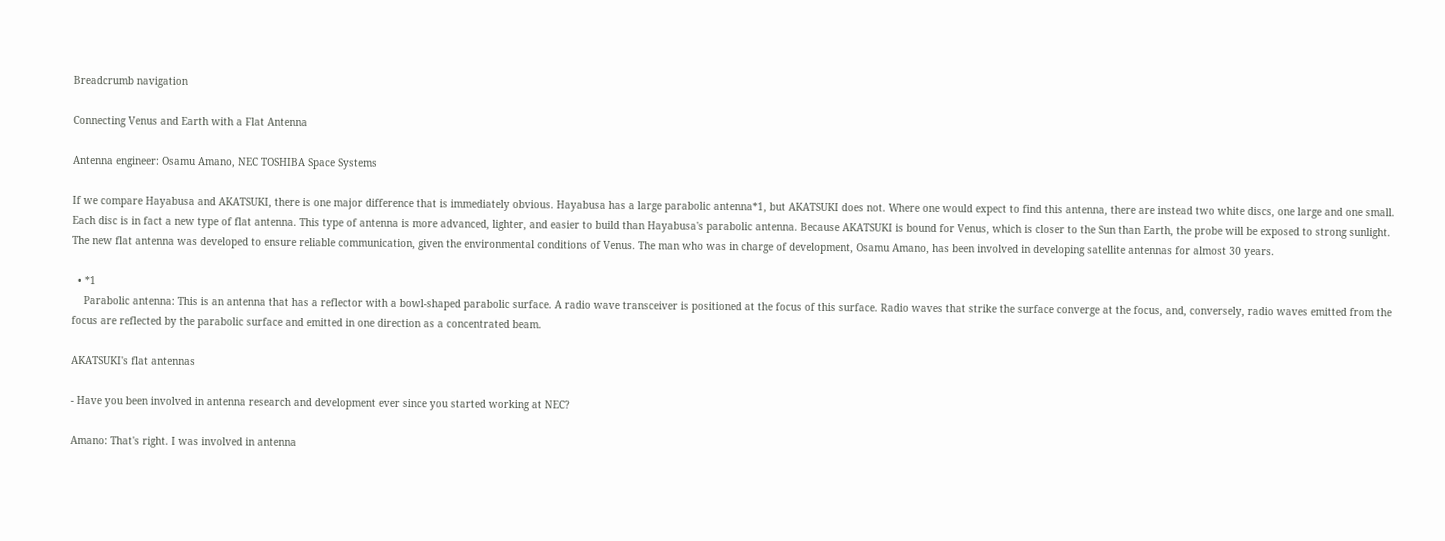Breadcrumb navigation

Connecting Venus and Earth with a Flat Antenna

Antenna engineer: Osamu Amano, NEC TOSHIBA Space Systems

If we compare Hayabusa and AKATSUKI, there is one major difference that is immediately obvious. Hayabusa has a large parabolic antenna*1, but AKATSUKI does not. Where one would expect to find this antenna, there are instead two white discs, one large and one small.
Each disc is in fact a new type of flat antenna. This type of antenna is more advanced, lighter, and easier to build than Hayabusa's parabolic antenna. Because AKATSUKI is bound for Venus, which is closer to the Sun than Earth, the probe will be exposed to strong sunlight. The new flat antenna was developed to ensure reliable communication, given the environmental conditions of Venus. The man who was in charge of development, Osamu Amano, has been involved in developing satellite antennas for almost 30 years.

  • *1
    Parabolic antenna: This is an antenna that has a reflector with a bowl-shaped parabolic surface. A radio wave transceiver is positioned at the focus of this surface. Radio waves that strike the surface converge at the focus, and, conversely, radio waves emitted from the focus are reflected by the parabolic surface and emitted in one direction as a concentrated beam.

AKATSUKI's flat antennas

- Have you been involved in antenna research and development ever since you started working at NEC?

Amano: That's right. I was involved in antenna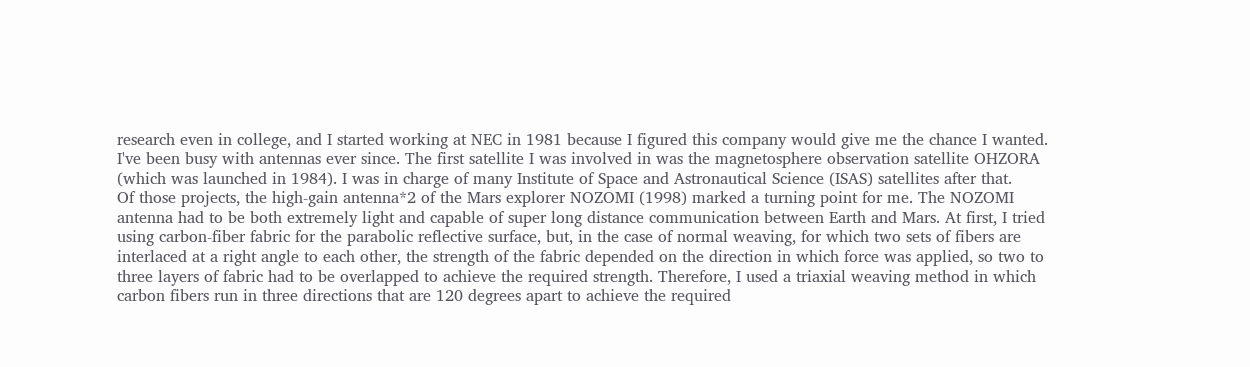research even in college, and I started working at NEC in 1981 because I figured this company would give me the chance I wanted. I've been busy with antennas ever since. The first satellite I was involved in was the magnetosphere observation satellite OHZORA (which was launched in 1984). I was in charge of many Institute of Space and Astronautical Science (ISAS) satellites after that.
Of those projects, the high-gain antenna*2 of the Mars explorer NOZOMI (1998) marked a turning point for me. The NOZOMI antenna had to be both extremely light and capable of super long distance communication between Earth and Mars. At first, I tried using carbon-fiber fabric for the parabolic reflective surface, but, in the case of normal weaving, for which two sets of fibers are interlaced at a right angle to each other, the strength of the fabric depended on the direction in which force was applied, so two to three layers of fabric had to be overlapped to achieve the required strength. Therefore, I used a triaxial weaving method in which carbon fibers run in three directions that are 120 degrees apart to achieve the required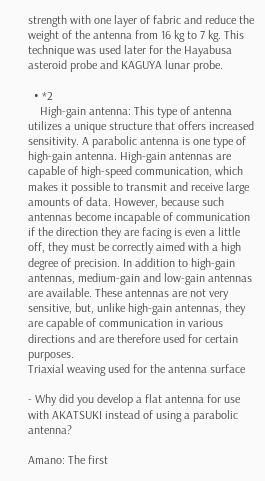strength with one layer of fabric and reduce the weight of the antenna from 16 kg to 7 kg. This technique was used later for the Hayabusa asteroid probe and KAGUYA lunar probe.

  • *2
    High-gain antenna: This type of antenna utilizes a unique structure that offers increased sensitivity. A parabolic antenna is one type of high-gain antenna. High-gain antennas are capable of high-speed communication, which makes it possible to transmit and receive large amounts of data. However, because such antennas become incapable of communication if the direction they are facing is even a little off, they must be correctly aimed with a high degree of precision. In addition to high-gain antennas, medium-gain and low-gain antennas are available. These antennas are not very sensitive, but, unlike high-gain antennas, they are capable of communication in various directions and are therefore used for certain purposes.
Triaxial weaving used for the antenna surface

- Why did you develop a flat antenna for use with AKATSUKI instead of using a parabolic antenna?

Amano: The first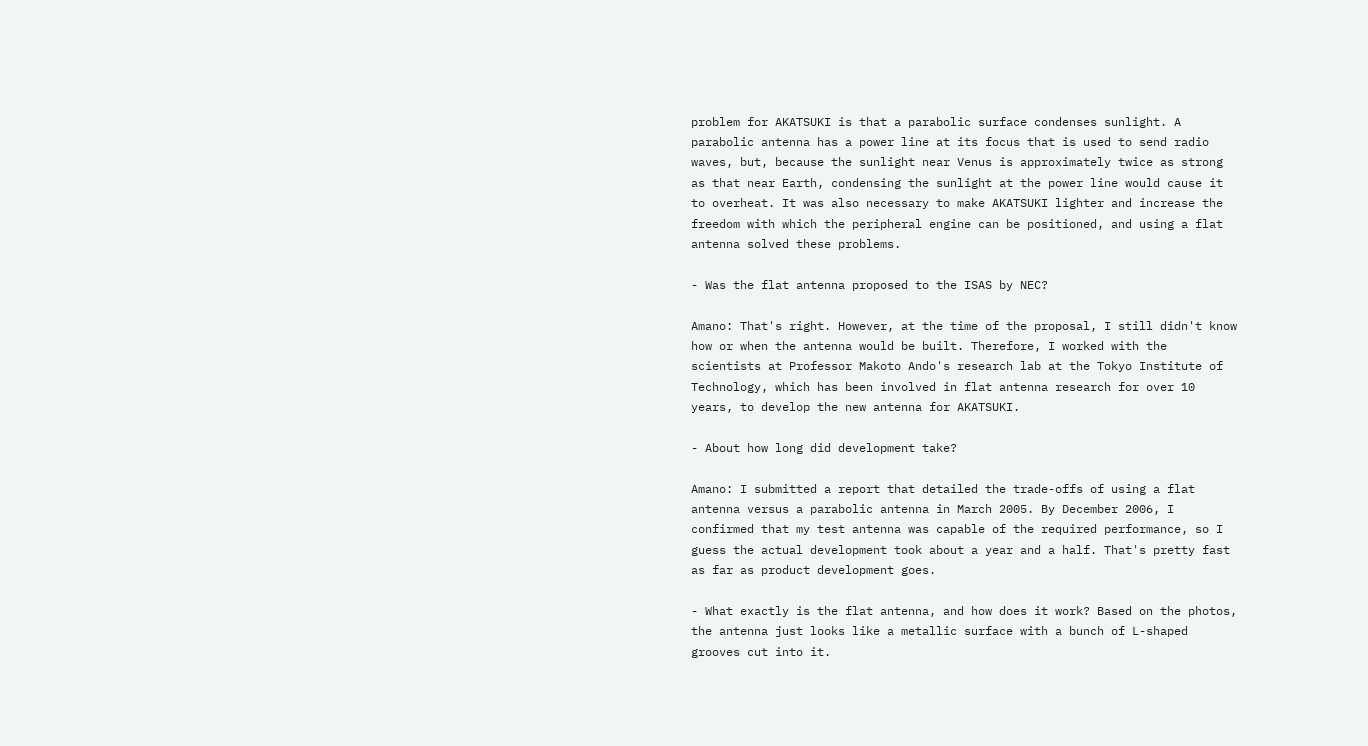problem for AKATSUKI is that a parabolic surface condenses sunlight. A parabolic antenna has a power line at its focus that is used to send radio waves, but, because the sunlight near Venus is approximately twice as strong as that near Earth, condensing the sunlight at the power line would cause it to overheat. It was also necessary to make AKATSUKI lighter and increase the freedom with which the peripheral engine can be positioned, and using a flat antenna solved these problems.

- Was the flat antenna proposed to the ISAS by NEC?

Amano: That's right. However, at the time of the proposal, I still didn't know how or when the antenna would be built. Therefore, I worked with the scientists at Professor Makoto Ando's research lab at the Tokyo Institute of Technology, which has been involved in flat antenna research for over 10 years, to develop the new antenna for AKATSUKI.

- About how long did development take?

Amano: I submitted a report that detailed the trade-offs of using a flat antenna versus a parabolic antenna in March 2005. By December 2006, I confirmed that my test antenna was capable of the required performance, so I guess the actual development took about a year and a half. That's pretty fast as far as product development goes.

- What exactly is the flat antenna, and how does it work? Based on the photos, the antenna just looks like a metallic surface with a bunch of L-shaped grooves cut into it.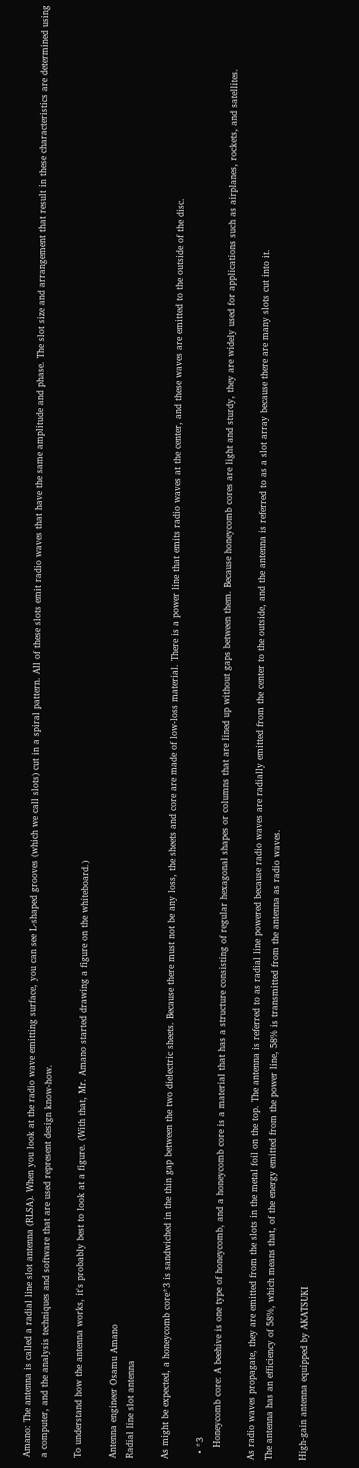Amano: The antenna is called a radial line slot antenna (RLSA). When you look at the radio wave emitting surface, you can see L-shaped grooves (which we call slots) cut in a spiral pattern. All of these slots emit radio waves that have the same amplitude and phase. The slot size and arrangement that result in these characteristics are determined using a computer, and the analysis techniques and software that are used represent design know-how.

To understand how the antenna works, it's probably best to look at a figure. (With that, Mr. Amano started drawing a figure on the whiteboard.)

Antenna engineer Osamu Amano
Radial line slot antenna

As might be expected, a honeycomb core*3 is sandwiched in the thin gap between the two dielectric sheets. Because there must not be any loss, the sheets and core are made of low-loss material. There is a power line that emits radio waves at the center, and these waves are emitted to the outside of the disc.

  • *3
    Honeycomb core: A beehive is one type of honeycomb, and a honeycomb core is a material that has a structure consisting of regular hexagonal shapes or columns that are lined up without gaps between them. Because honeycomb cores are light and sturdy, they are widely used for applications such as airplanes, rockets, and satellites.

As radio waves propagate, they are emitted from the slots in the metal foil on the top. The antenna is referred to as radial line powered because radio waves are radially emitted from the center to the outside, and the antenna is referred to as a slot array because there are many slots cut into it.
The antenna has an efficiency of 58%, which means that, of the energy emitted from the power line, 58% is transmitted from the antenna as radio waves.

High-gain antenna equipped by AKATSUKI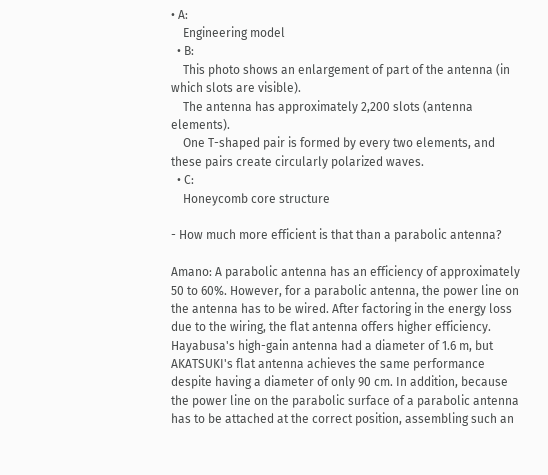• A:
    Engineering model
  • B:
    This photo shows an enlargement of part of the antenna (in which slots are visible).
    The antenna has approximately 2,200 slots (antenna elements).
    One T-shaped pair is formed by every two elements, and these pairs create circularly polarized waves.
  • C:
    Honeycomb core structure

- How much more efficient is that than a parabolic antenna?

Amano: A parabolic antenna has an efficiency of approximately 50 to 60%. However, for a parabolic antenna, the power line on the antenna has to be wired. After factoring in the energy loss due to the wiring, the flat antenna offers higher efficiency. Hayabusa's high-gain antenna had a diameter of 1.6 m, but AKATSUKI's flat antenna achieves the same performance despite having a diameter of only 90 cm. In addition, because the power line on the parabolic surface of a parabolic antenna has to be attached at the correct position, assembling such an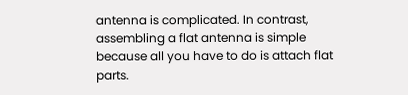antenna is complicated. In contrast, assembling a flat antenna is simple because all you have to do is attach flat parts.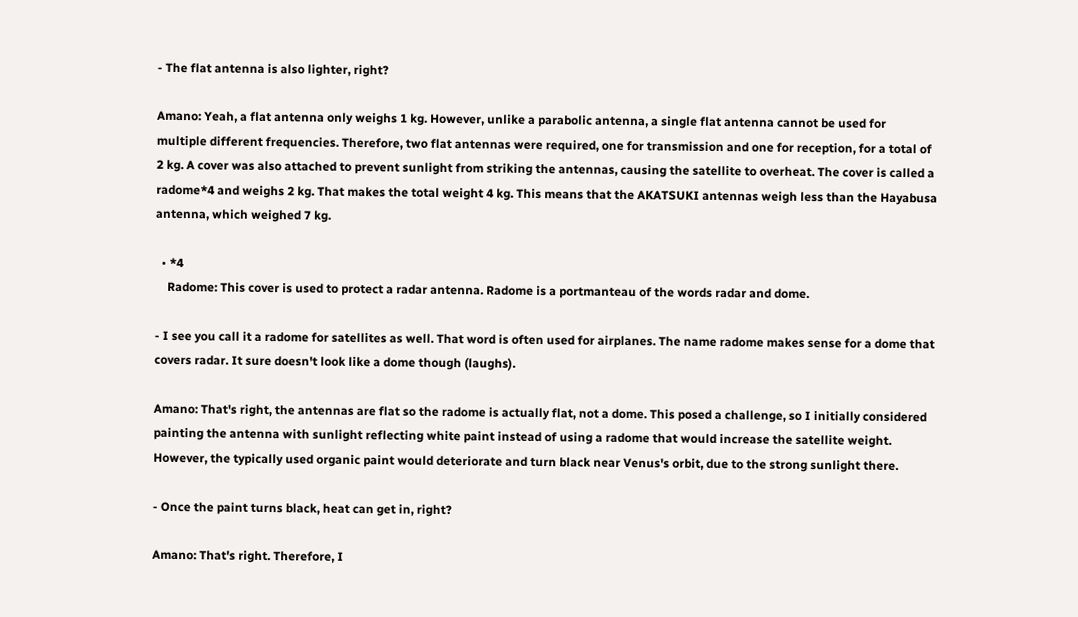- The flat antenna is also lighter, right?

Amano: Yeah, a flat antenna only weighs 1 kg. However, unlike a parabolic antenna, a single flat antenna cannot be used for multiple different frequencies. Therefore, two flat antennas were required, one for transmission and one for reception, for a total of 2 kg. A cover was also attached to prevent sunlight from striking the antennas, causing the satellite to overheat. The cover is called a radome*4 and weighs 2 kg. That makes the total weight 4 kg. This means that the AKATSUKI antennas weigh less than the Hayabusa antenna, which weighed 7 kg.

  • *4
    Radome: This cover is used to protect a radar antenna. Radome is a portmanteau of the words radar and dome.

- I see you call it a radome for satellites as well. That word is often used for airplanes. The name radome makes sense for a dome that covers radar. It sure doesn't look like a dome though (laughs).

Amano: That's right, the antennas are flat so the radome is actually flat, not a dome. This posed a challenge, so I initially considered painting the antenna with sunlight reflecting white paint instead of using a radome that would increase the satellite weight. However, the typically used organic paint would deteriorate and turn black near Venus's orbit, due to the strong sunlight there.

- Once the paint turns black, heat can get in, right?

Amano: That's right. Therefore, I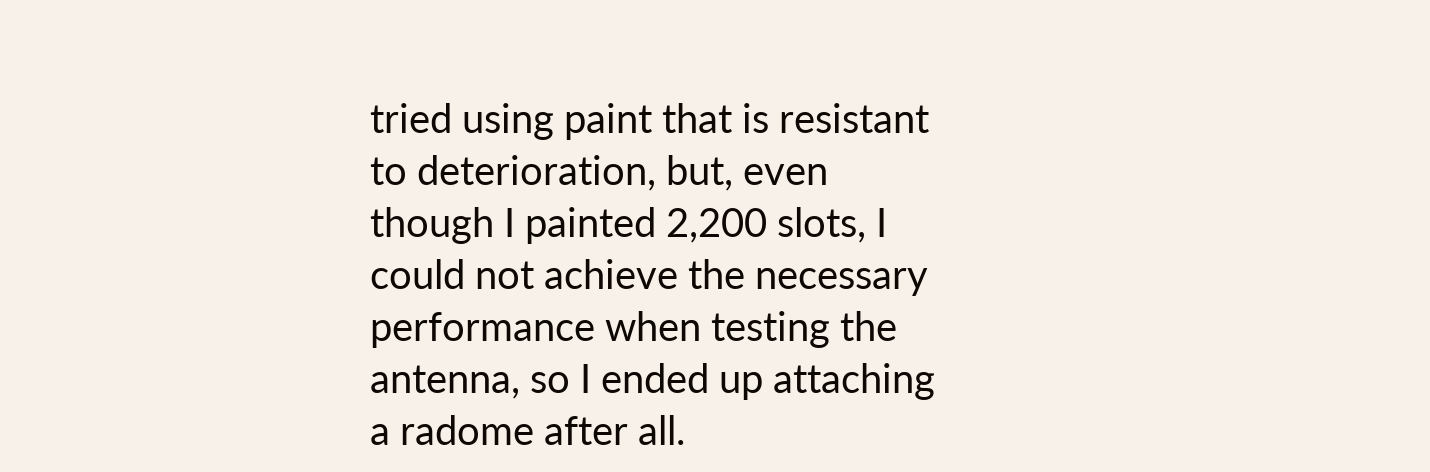tried using paint that is resistant to deterioration, but, even though I painted 2,200 slots, I could not achieve the necessary performance when testing the antenna, so I ended up attaching a radome after all.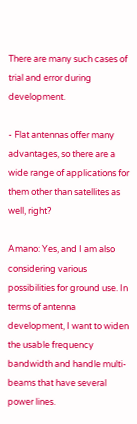There are many such cases of trial and error during development.

- Flat antennas offer many advantages, so there are a wide range of applications for them other than satellites as well, right?

Amano: Yes, and I am also considering various possibilities for ground use. In terms of antenna development, I want to widen the usable frequency bandwidth and handle multi-beams that have several power lines.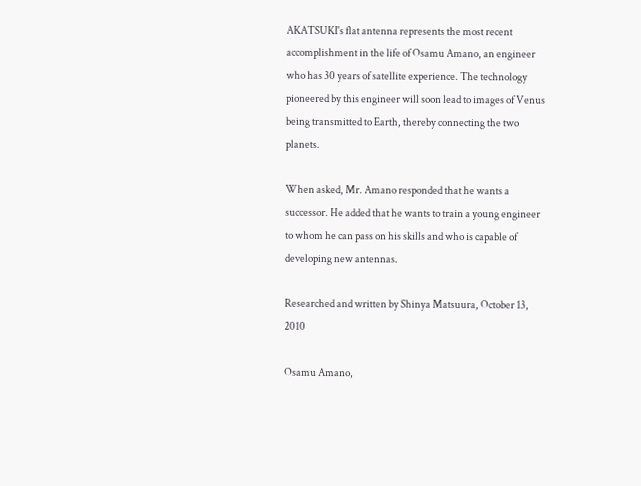AKATSUKI's flat antenna represents the most recent accomplishment in the life of Osamu Amano, an engineer who has 30 years of satellite experience. The technology pioneered by this engineer will soon lead to images of Venus being transmitted to Earth, thereby connecting the two planets.

When asked, Mr. Amano responded that he wants a successor. He added that he wants to train a young engineer to whom he can pass on his skills and who is capable of developing new antennas.

Researched and written by Shinya Matsuura, October 13, 2010

Osamu Amano,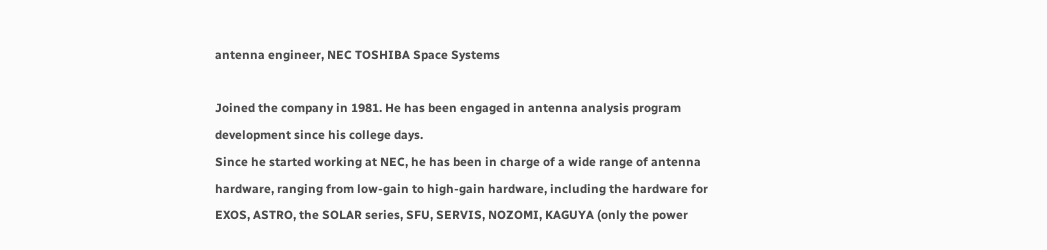antenna engineer, NEC TOSHIBA Space Systems

Joined the company in 1981. He has been engaged in antenna analysis program development since his college days.
Since he started working at NEC, he has been in charge of a wide range of antenna hardware, ranging from low-gain to high-gain hardware, including the hardware for EXOS, ASTRO, the SOLAR series, SFU, SERVIS, NOZOMI, KAGUYA (only the power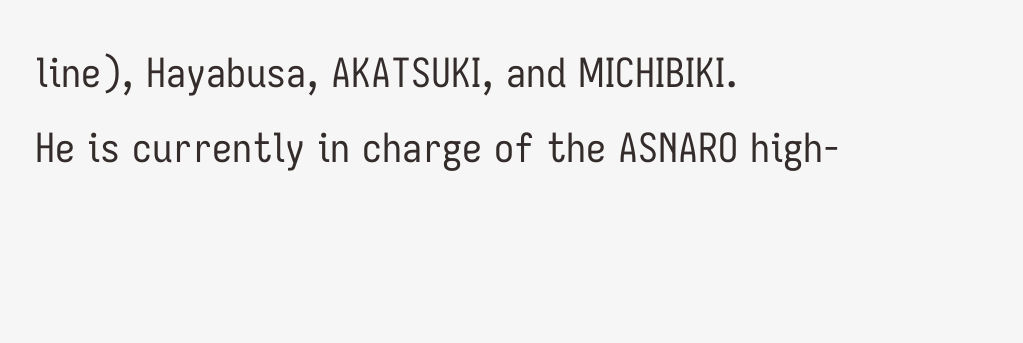line), Hayabusa, AKATSUKI, and MICHIBIKI.
He is currently in charge of the ASNARO high-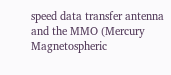speed data transfer antenna and the MMO (Mercury Magnetospheric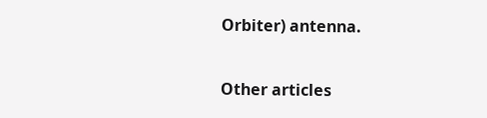Orbiter) antenna.

Other articles